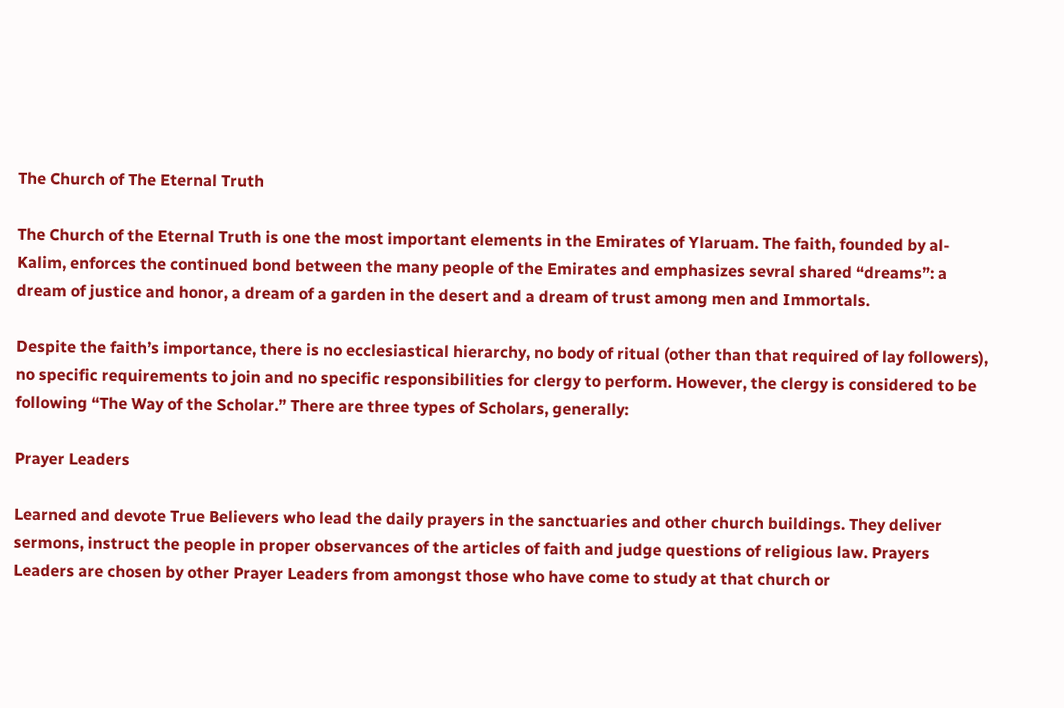The Church of The Eternal Truth

The Church of the Eternal Truth is one the most important elements in the Emirates of Ylaruam. The faith, founded by al-Kalim, enforces the continued bond between the many people of the Emirates and emphasizes sevral shared “dreams”: a dream of justice and honor, a dream of a garden in the desert and a dream of trust among men and Immortals.

Despite the faith’s importance, there is no ecclesiastical hierarchy, no body of ritual (other than that required of lay followers), no specific requirements to join and no specific responsibilities for clergy to perform. However, the clergy is considered to be following “The Way of the Scholar.” There are three types of Scholars, generally:

Prayer Leaders

Learned and devote True Believers who lead the daily prayers in the sanctuaries and other church buildings. They deliver sermons, instruct the people in proper observances of the articles of faith and judge questions of religious law. Prayers Leaders are chosen by other Prayer Leaders from amongst those who have come to study at that church or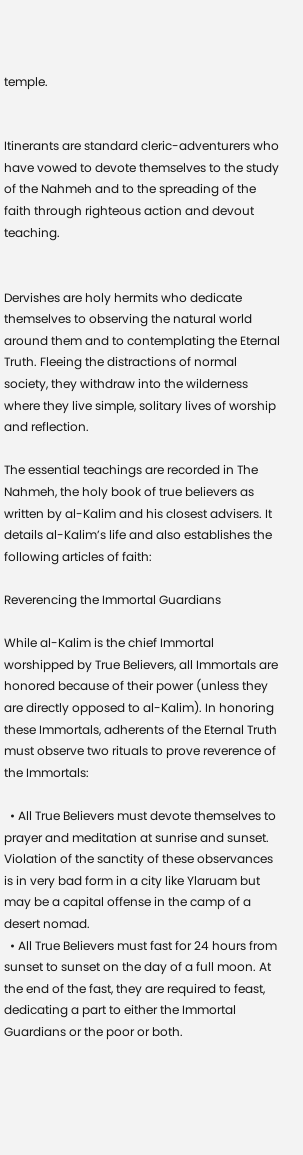temple.


Itinerants are standard cleric-adventurers who have vowed to devote themselves to the study of the Nahmeh and to the spreading of the faith through righteous action and devout teaching.


Dervishes are holy hermits who dedicate themselves to observing the natural world around them and to contemplating the Eternal Truth. Fleeing the distractions of normal society, they withdraw into the wilderness where they live simple, solitary lives of worship and reflection.

The essential teachings are recorded in The Nahmeh, the holy book of true believers as written by al-Kalim and his closest advisers. It details al-Kalim’s life and also establishes the following articles of faith:

Reverencing the Immortal Guardians

While al-Kalim is the chief Immortal worshipped by True Believers, all Immortals are honored because of their power (unless they are directly opposed to al-Kalim). In honoring these Immortals, adherents of the Eternal Truth must observe two rituals to prove reverence of the Immortals:

  • All True Believers must devote themselves to prayer and meditation at sunrise and sunset. Violation of the sanctity of these observances is in very bad form in a city like Ylaruam but may be a capital offense in the camp of a desert nomad.
  • All True Believers must fast for 24 hours from sunset to sunset on the day of a full moon. At the end of the fast, they are required to feast, dedicating a part to either the Immortal Guardians or the poor or both.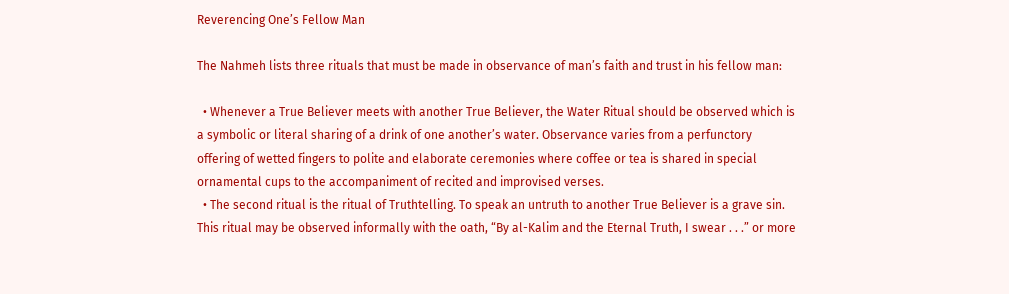Reverencing One’s Fellow Man

The Nahmeh lists three rituals that must be made in observance of man’s faith and trust in his fellow man:

  • Whenever a True Believer meets with another True Believer, the Water Ritual should be observed which is a symbolic or literal sharing of a drink of one another’s water. Observance varies from a perfunctory offering of wetted fingers to polite and elaborate ceremonies where coffee or tea is shared in special ornamental cups to the accompaniment of recited and improvised verses.
  • The second ritual is the ritual of Truthtelling. To speak an untruth to another True Believer is a grave sin. This ritual may be observed informally with the oath, “By al-Kalim and the Eternal Truth, I swear . . .” or more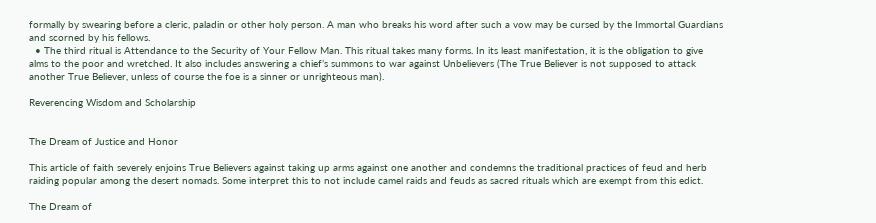formally by swearing before a cleric, paladin or other holy person. A man who breaks his word after such a vow may be cursed by the Immortal Guardians and scorned by his fellows.
  • The third ritual is Attendance to the Security of Your Fellow Man. This ritual takes many forms. In its least manifestation, it is the obligation to give alms to the poor and wretched. It also includes answering a chief’s summons to war against Unbelievers (The True Believer is not supposed to attack another True Believer, unless of course the foe is a sinner or unrighteous man).

Reverencing Wisdom and Scholarship


The Dream of Justice and Honor

This article of faith severely enjoins True Believers against taking up arms against one another and condemns the traditional practices of feud and herb raiding popular among the desert nomads. Some interpret this to not include camel raids and feuds as sacred rituals which are exempt from this edict.

The Dream of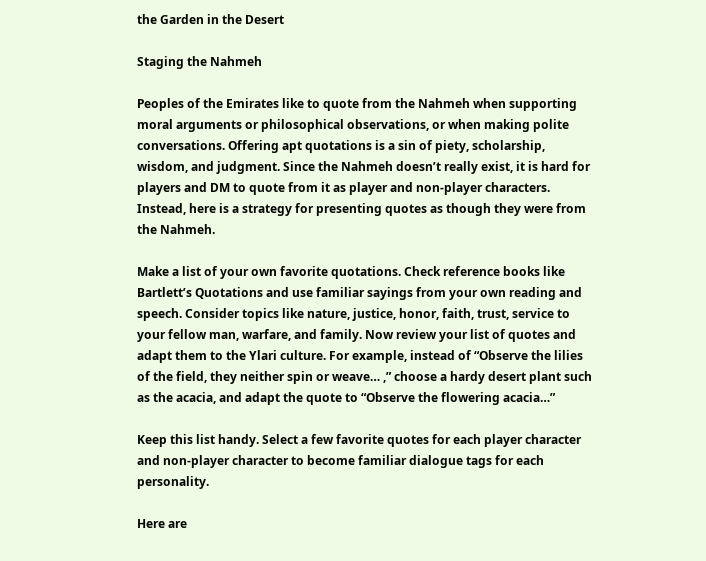the Garden in the Desert

Staging the Nahmeh

Peoples of the Emirates like to quote from the Nahmeh when supporting moral arguments or philosophical observations, or when making polite conversations. Offering apt quotations is a sin of piety, scholarship, wisdom, and judgment. Since the Nahmeh doesn’t really exist, it is hard for players and DM to quote from it as player and non-player characters. Instead, here is a strategy for presenting quotes as though they were from the Nahmeh.

Make a list of your own favorite quotations. Check reference books like Bartlett’s Quotations and use familiar sayings from your own reading and speech. Consider topics like nature, justice, honor, faith, trust, service to your fellow man, warfare, and family. Now review your list of quotes and adapt them to the Ylari culture. For example, instead of “Observe the lilies of the field, they neither spin or weave… ,” choose a hardy desert plant such as the acacia, and adapt the quote to “Observe the flowering acacia…”

Keep this list handy. Select a few favorite quotes for each player character and non-player character to become familiar dialogue tags for each personality.

Here are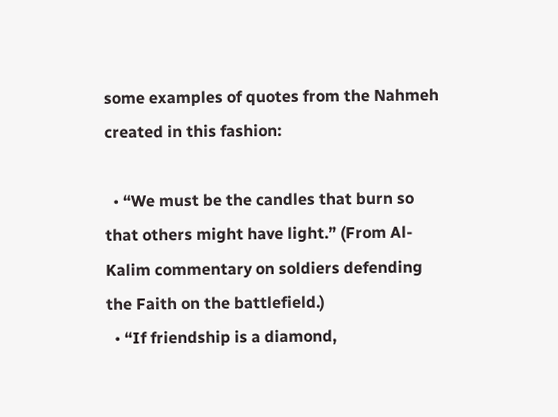some examples of quotes from the Nahmeh created in this fashion:

  • “We must be the candles that burn so that others might have light.” (From Al-Kalim commentary on soldiers defending the Faith on the battlefield.)
  • “If friendship is a diamond,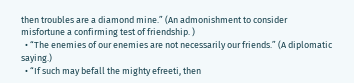then troubles are a diamond mine.” (An admonishment to consider misfortune a confirming test of friendship. )
  • “The enemies of our enemies are not necessarily our friends.” (A diplomatic saying.)
  • “If such may befall the mighty efreeti, then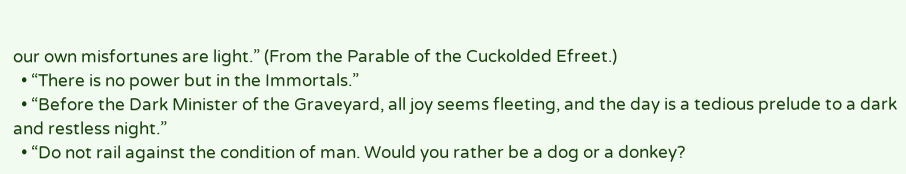our own misfortunes are light.” (From the Parable of the Cuckolded Efreet.)
  • “There is no power but in the Immortals.”
  • “Before the Dark Minister of the Graveyard, all joy seems fleeting, and the day is a tedious prelude to a dark and restless night.”
  • “Do not rail against the condition of man. Would you rather be a dog or a donkey?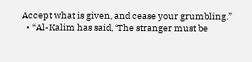Accept what is given, and cease your grumbling.”
  • “Al-Kalim has said, ‘The stranger must be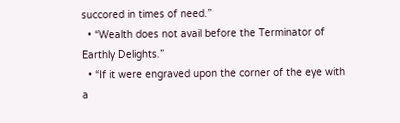succored in times of need.”
  • “Wealth does not avail before the Terminator of Earthly Delights.”
  • “If it were engraved upon the corner of the eye with a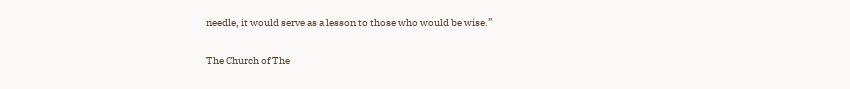needle, it would serve as a lesson to those who would be wise.”

The Church of The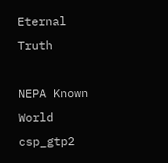Eternal Truth

NEPA Known World csp_gtp2